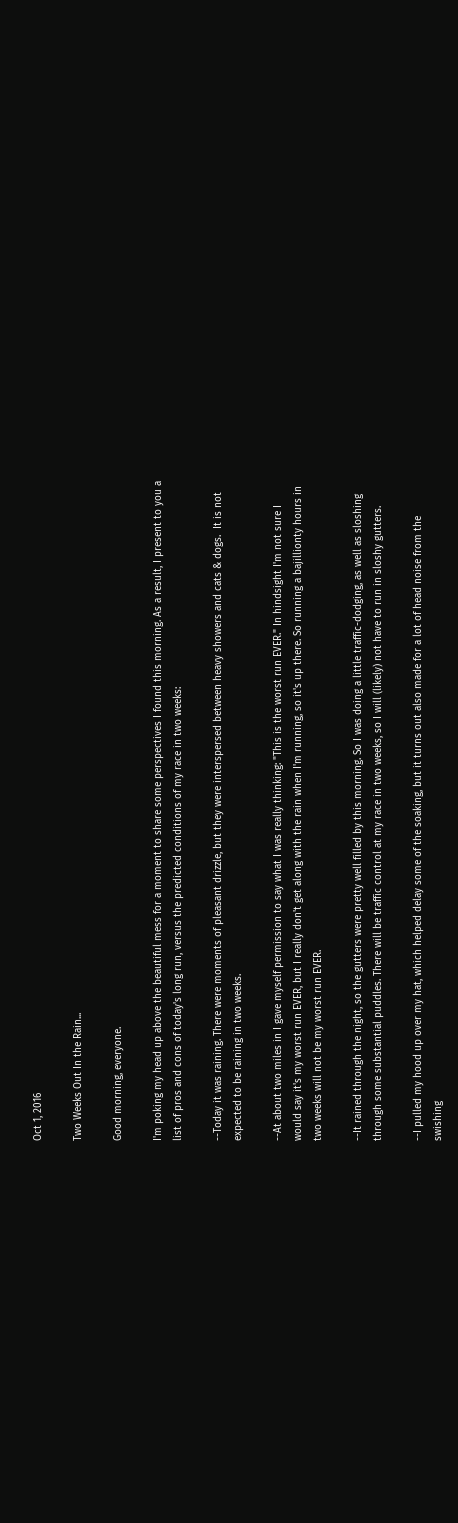Oct 1, 2016

Two Weeks Out In the Rain...

Good morning, everyone.

I'm poking my head up above the beautiful mess for a moment to share some perspectives I found this morning. As a result, I present to you a list of pros and cons of today's long run, versus the predicted conditions of my race in two weeks:

--Today it was raining. There were moments of pleasant drizzle, but they were interspersed between heavy showers and cats & dogs.  It is not expected to be raining in two weeks.

--At about two miles in I gave myself permission to say what I was really thinking: "This is the worst run EVER." In hindsight I'm not sure I would say it's my worst run EVER, but I really don't get along with the rain when I'm running, so it's up there. So running a bajillionty hours in two weeks will not be my worst run EVER.

--It rained through the night, so the gutters were pretty well filled by this morning. So I was doing a little traffic-dodging, as well as sloshing through some substantial puddles. There will be traffic control at my race in two weeks, so I will (likely) not have to run in sloshy gutters.

--I pulled my hood up over my hat, which helped delay some of the soaking, but it turns out also made for a lot of head noise from the swishing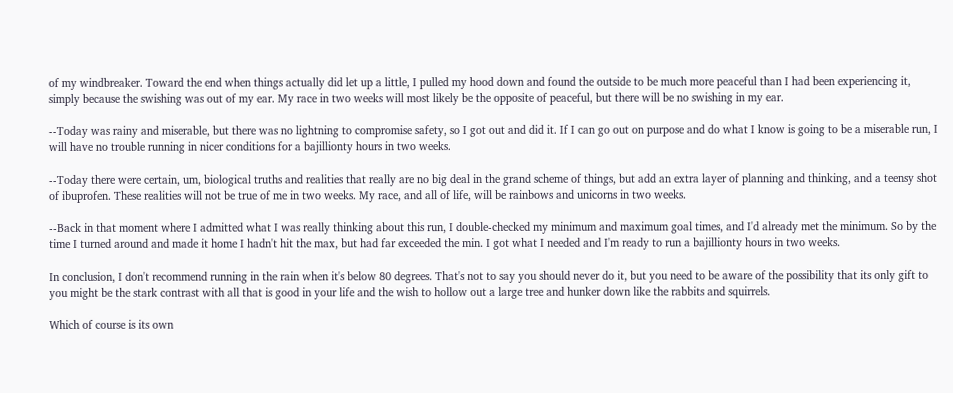of my windbreaker. Toward the end when things actually did let up a little, I pulled my hood down and found the outside to be much more peaceful than I had been experiencing it, simply because the swishing was out of my ear. My race in two weeks will most likely be the opposite of peaceful, but there will be no swishing in my ear.

--Today was rainy and miserable, but there was no lightning to compromise safety, so I got out and did it. If I can go out on purpose and do what I know is going to be a miserable run, I will have no trouble running in nicer conditions for a bajillionty hours in two weeks.

--Today there were certain, um, biological truths and realities that really are no big deal in the grand scheme of things, but add an extra layer of planning and thinking, and a teensy shot of ibuprofen. These realities will not be true of me in two weeks. My race, and all of life, will be rainbows and unicorns in two weeks.

--Back in that moment where I admitted what I was really thinking about this run, I double-checked my minimum and maximum goal times, and I'd already met the minimum. So by the time I turned around and made it home I hadn't hit the max, but had far exceeded the min. I got what I needed and I'm ready to run a bajillionty hours in two weeks.

In conclusion, I don't recommend running in the rain when it's below 80 degrees. That's not to say you should never do it, but you need to be aware of the possibility that its only gift to you might be the stark contrast with all that is good in your life and the wish to hollow out a large tree and hunker down like the rabbits and squirrels.

Which of course is its own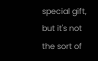special gift, but it's not the sort of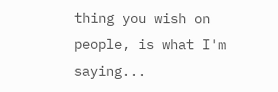thing you wish on people, is what I'm saying...